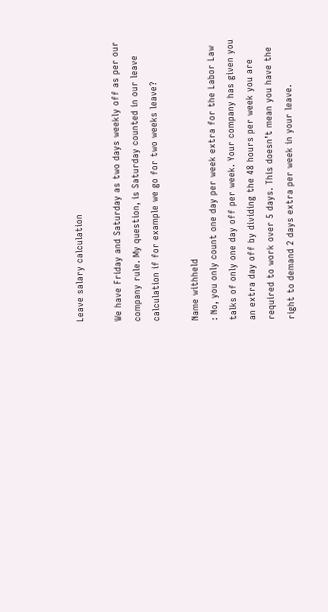Leave salary calculation

We have Friday and Saturday as two days weekly off as per our company rule. My question, is Saturday counted in our leave calculation if for example we go for two weeks leave?

Name withheld
: No, you only count one day per week extra for the Labor Law talks of only one day off per week. Your company has given you an extra day off by dividing the 48 hours per week you are required to work over 5 days. This doesn’t mean you have the right to demand 2 days extra per week in your leave.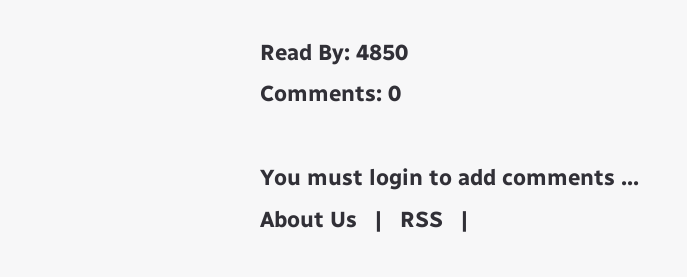Read By: 4850
Comments: 0

You must login to add comments ...
About Us   |   RSS   |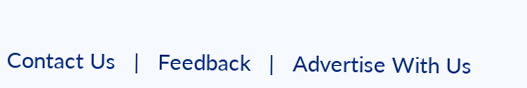Contact Us   |   Feedback   |   Advertise With Us